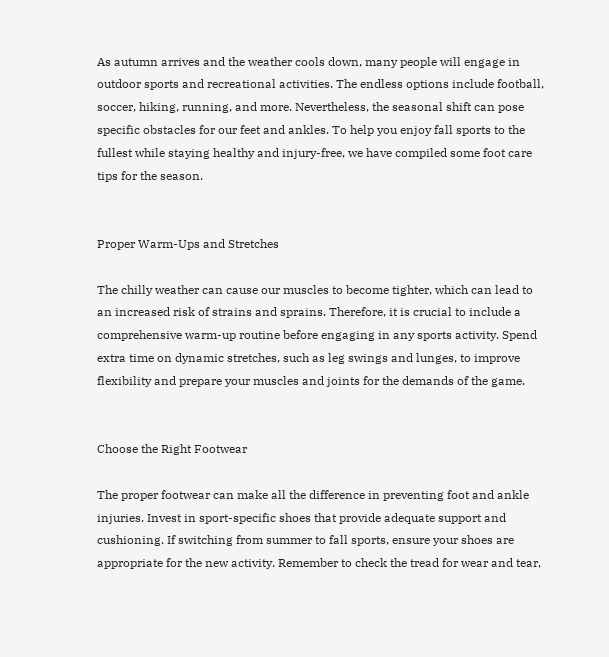As autumn arrives and the weather cools down, many people will engage in outdoor sports and recreational activities. The endless options include football, soccer, hiking, running, and more. Nevertheless, the seasonal shift can pose specific obstacles for our feet and ankles. To help you enjoy fall sports to the fullest while staying healthy and injury-free, we have compiled some foot care tips for the season.


Proper Warm-Ups and Stretches

The chilly weather can cause our muscles to become tighter, which can lead to an increased risk of strains and sprains. Therefore, it is crucial to include a comprehensive warm-up routine before engaging in any sports activity. Spend extra time on dynamic stretches, such as leg swings and lunges, to improve flexibility and prepare your muscles and joints for the demands of the game.


Choose the Right Footwear

The proper footwear can make all the difference in preventing foot and ankle injuries. Invest in sport-specific shoes that provide adequate support and cushioning. If switching from summer to fall sports, ensure your shoes are appropriate for the new activity. Remember to check the tread for wear and tear,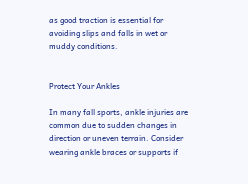as good traction is essential for avoiding slips and falls in wet or muddy conditions.


Protect Your Ankles

In many fall sports, ankle injuries are common due to sudden changes in direction or uneven terrain. Consider wearing ankle braces or supports if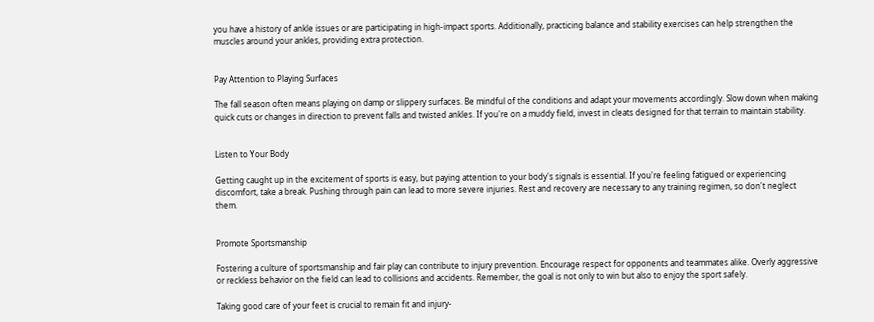you have a history of ankle issues or are participating in high-impact sports. Additionally, practicing balance and stability exercises can help strengthen the muscles around your ankles, providing extra protection.


Pay Attention to Playing Surfaces

The fall season often means playing on damp or slippery surfaces. Be mindful of the conditions and adapt your movements accordingly. Slow down when making quick cuts or changes in direction to prevent falls and twisted ankles. If you're on a muddy field, invest in cleats designed for that terrain to maintain stability.


Listen to Your Body

Getting caught up in the excitement of sports is easy, but paying attention to your body's signals is essential. If you're feeling fatigued or experiencing discomfort, take a break. Pushing through pain can lead to more severe injuries. Rest and recovery are necessary to any training regimen, so don't neglect them.


Promote Sportsmanship

Fostering a culture of sportsmanship and fair play can contribute to injury prevention. Encourage respect for opponents and teammates alike. Overly aggressive or reckless behavior on the field can lead to collisions and accidents. Remember, the goal is not only to win but also to enjoy the sport safely.

Taking good care of your feet is crucial to remain fit and injury-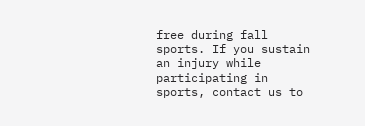free during fall sports. If you sustain an injury while participating in sports, contact us to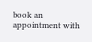book an appointment with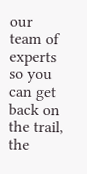our team of experts so you can get back on the trail, the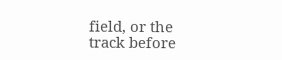field, or the track before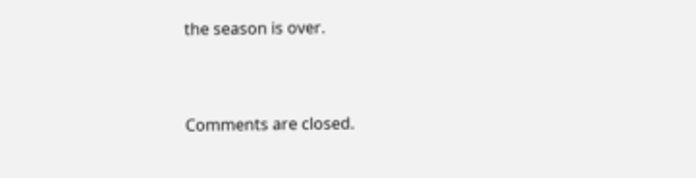the season is over.


Comments are closed.